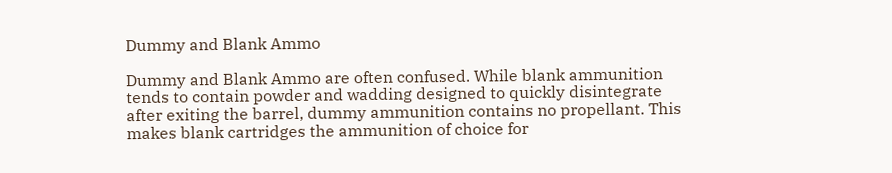Dummy and Blank Ammo

Dummy and Blank Ammo are often confused. While blank ammunition tends to contain powder and wadding designed to quickly disintegrate after exiting the barrel, dummy ammunition contains no propellant. This makes blank cartridges the ammunition of choice for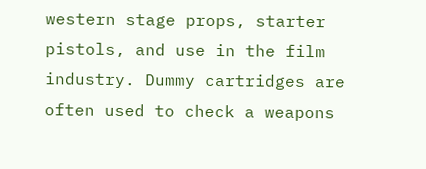western stage props, starter pistols, and use in the film industry. Dummy cartridges are often used to check a weapons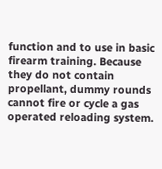function and to use in basic firearm training. Because they do not contain propellant, dummy rounds cannot fire or cycle a gas operated reloading system.